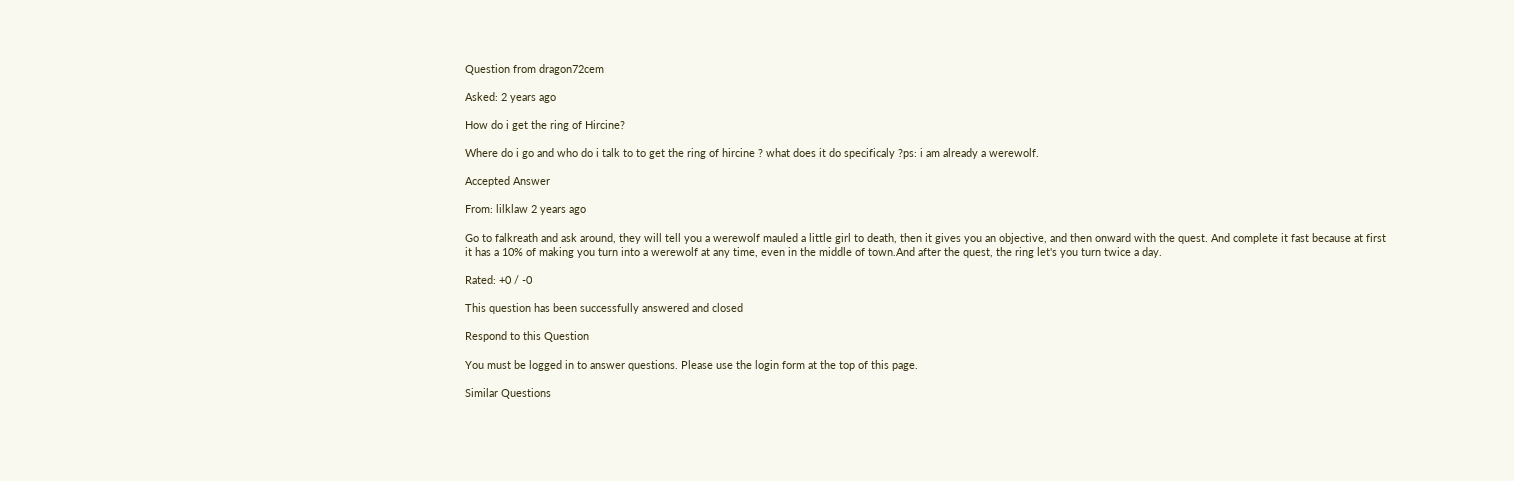Question from dragon72cem

Asked: 2 years ago

How do i get the ring of Hircine?

Where do i go and who do i talk to to get the ring of hircine ? what does it do specificaly ?ps: i am already a werewolf.

Accepted Answer

From: lilklaw 2 years ago

Go to falkreath and ask around, they will tell you a werewolf mauled a little girl to death, then it gives you an objective, and then onward with the quest. And complete it fast because at first it has a 10% of making you turn into a werewolf at any time, even in the middle of town.And after the quest, the ring let's you turn twice a day.

Rated: +0 / -0

This question has been successfully answered and closed

Respond to this Question

You must be logged in to answer questions. Please use the login form at the top of this page.

Similar Questions